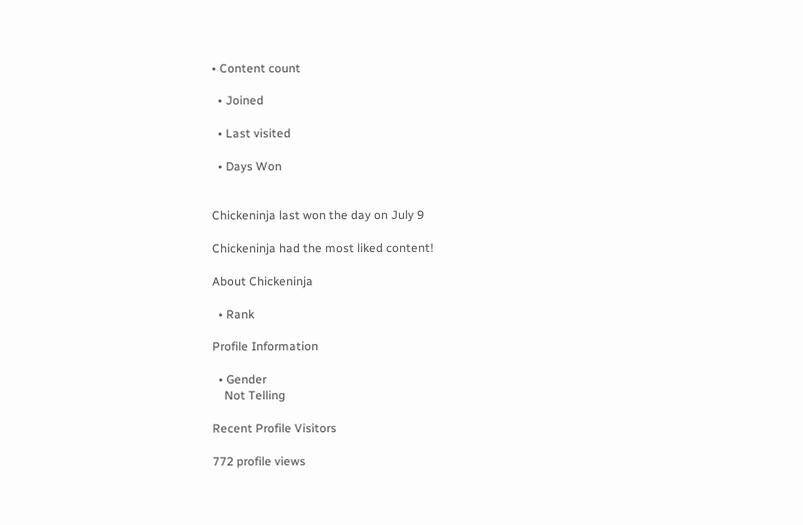• Content count

  • Joined

  • Last visited

  • Days Won


Chickeninja last won the day on July 9

Chickeninja had the most liked content!

About Chickeninja

  • Rank

Profile Information

  • Gender
    Not Telling

Recent Profile Visitors

772 profile views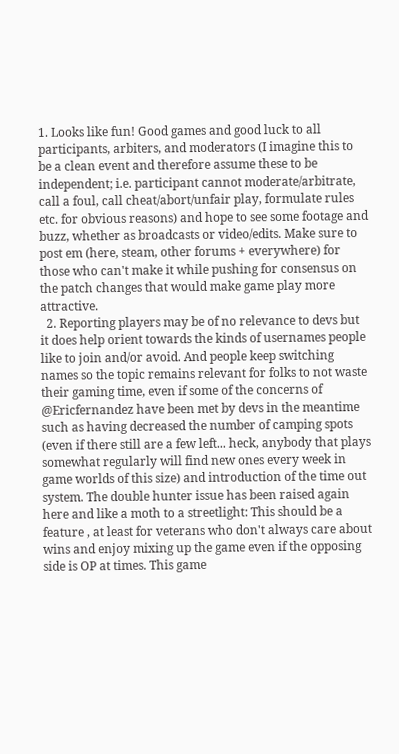1. Looks like fun! Good games and good luck to all participants, arbiters, and moderators (I imagine this to be a clean event and therefore assume these to be independent; i.e. participant cannot moderate/arbitrate, call a foul, call cheat/abort/unfair play, formulate rules etc. for obvious reasons) and hope to see some footage and buzz, whether as broadcasts or video/edits. Make sure to post em (here, steam, other forums + everywhere) for those who can't make it while pushing for consensus on the patch changes that would make game play more attractive.
  2. Reporting players may be of no relevance to devs but it does help orient towards the kinds of usernames people like to join and/or avoid. And people keep switching names so the topic remains relevant for folks to not waste their gaming time, even if some of the concerns of @Ericfernandez have been met by devs in the meantime such as having decreased the number of camping spots (even if there still are a few left... heck, anybody that plays somewhat regularly will find new ones every week in game worlds of this size) and introduction of the time out system. The double hunter issue has been raised again here and like a moth to a streetlight: This should be a feature , at least for veterans who don't always care about wins and enjoy mixing up the game even if the opposing side is OP at times. This game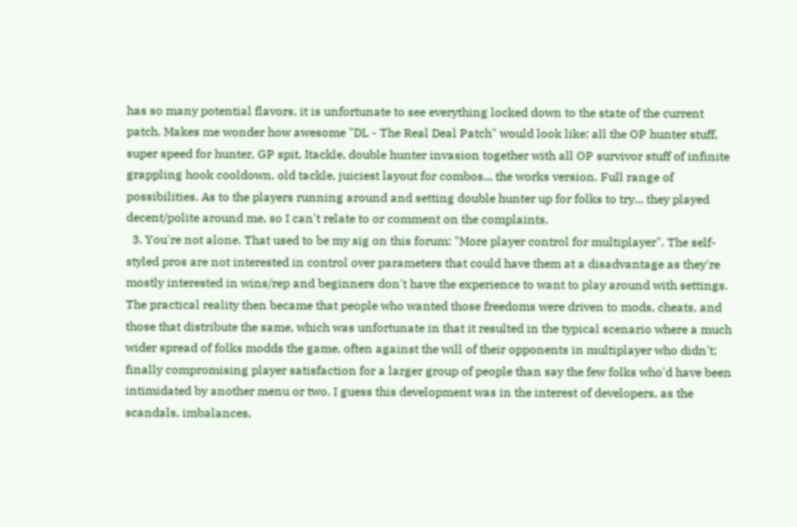has so many potential flavors, it is unfortunate to see everything locked down to the state of the current patch. Makes me wonder how awesome "DL - The Real Deal Patch" would look like: all the OP hunter stuff, super speed for hunter, GP spit, Itackle, double hunter invasion together with all OP survivor stuff of infinite grappling hook cooldown, old tackle, juiciest layout for combos... the works version. Full range of possibilities. As to the players running around and setting double hunter up for folks to try... they played decent/polite around me, so I can't relate to or comment on the complaints.
  3. You're not alone. That used to be my sig on this forum: "More player control for multiplayer". The self-styled pros are not interested in control over parameters that could have them at a disadvantage as they're mostly interested in wins/rep and beginners don't have the experience to want to play around with settings. The practical reality then became that people who wanted those freedoms were driven to mods, cheats, and those that distribute the same, which was unfortunate in that it resulted in the typical scenario where a much wider spread of folks modds the game, often against the will of their opponents in multiplayer who didn't; finally compromising player satisfaction for a larger group of people than say the few folks who'd have been intimidated by another menu or two. I guess this development was in the interest of developers, as the scandals, imbalances,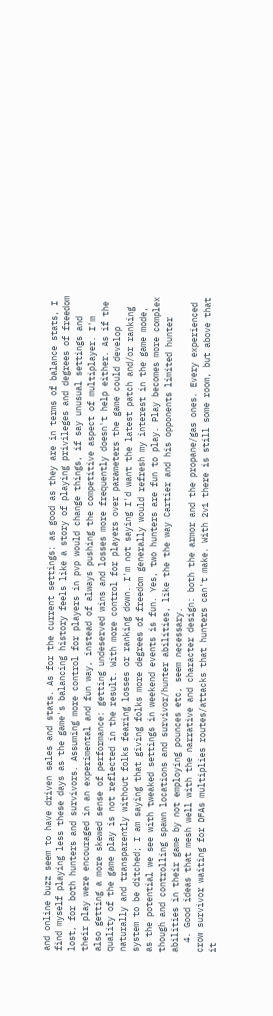and online buzz seem to have driven sales and stats. As for the current settings: as good as they are in terms of balance stats, I find myself playing less these days as the game's balancing history feels like a story of playing privileges and degrees of freedom lost, for both hunters and survivors. Assuming more control for players in pvp would change things, if say unusual settings and their play were encouraged in an experimental and fun way, instead of always pushing the competitive aspect of multiplayer. I'm also getting a more skewed sense of performance: getting undeserved wins and losses more frequently doesn't help either. As if the quality of the game play is not reflected in the result. With more control for players over parameters the game could develop naturally and transparently without folks fearing losses or ranking down. I'm not saying I'd want the latest patch and/or ranking system to be ditched; I am saying that giving folks more degrees of freedom generally would refresh my interest in the game mode, as the potential we see with tweaked settings in weekend events is fun. Yes, two hunters are fun to play. Play becomes more complex though and controlling spawn locations and survivor/hunter abilities, like the the way Cartier and his opponents limited hunter abilities in their game by not employing pounces etc, seem necessary.
  4. Good ideas that mesh well with the narrative and character design: both the armor and the propane/gas ones. Every experienced crow survivor waiting for DFAs multiplies routes/attacks that hunters can't make. With 2v1 there is still some room, but above that it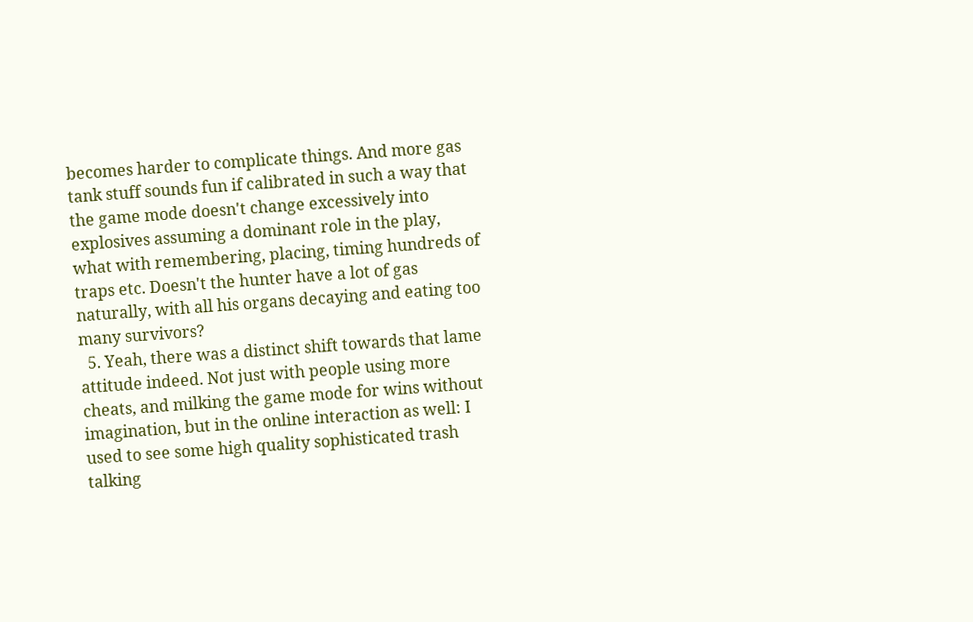becomes harder to complicate things. And more gas tank stuff sounds fun if calibrated in such a way that the game mode doesn't change excessively into explosives assuming a dominant role in the play, what with remembering, placing, timing hundreds of traps etc. Doesn't the hunter have a lot of gas naturally, with all his organs decaying and eating too many survivors?
  5. Yeah, there was a distinct shift towards that lame attitude indeed. Not just with people using more cheats, and milking the game mode for wins without imagination, but in the online interaction as well: I used to see some high quality sophisticated trash talking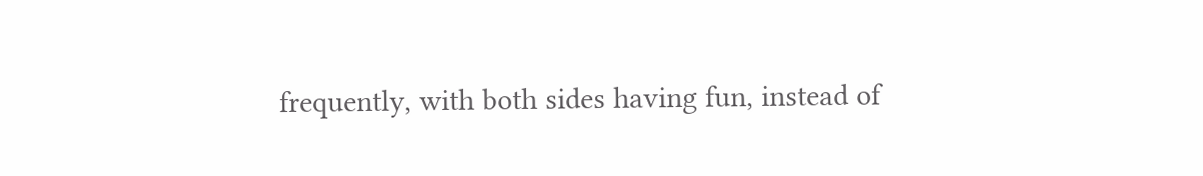frequently, with both sides having fun, instead of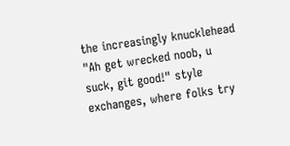the increasingly knucklehead "Ah get wrecked noob, u suck, git good!" style exchanges, where folks try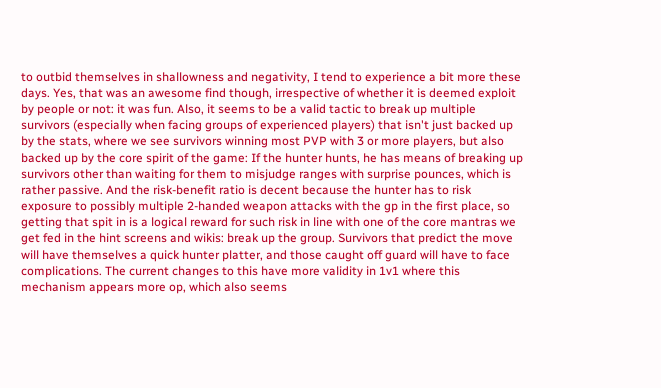to outbid themselves in shallowness and negativity, I tend to experience a bit more these days. Yes, that was an awesome find though, irrespective of whether it is deemed exploit by people or not: it was fun. Also, it seems to be a valid tactic to break up multiple survivors (especially when facing groups of experienced players) that isn't just backed up by the stats, where we see survivors winning most PVP with 3 or more players, but also backed up by the core spirit of the game: If the hunter hunts, he has means of breaking up survivors other than waiting for them to misjudge ranges with surprise pounces, which is rather passive. And the risk-benefit ratio is decent because the hunter has to risk exposure to possibly multiple 2-handed weapon attacks with the gp in the first place, so getting that spit in is a logical reward for such risk in line with one of the core mantras we get fed in the hint screens and wikis: break up the group. Survivors that predict the move will have themselves a quick hunter platter, and those caught off guard will have to face complications. The current changes to this have more validity in 1v1 where this mechanism appears more op, which also seems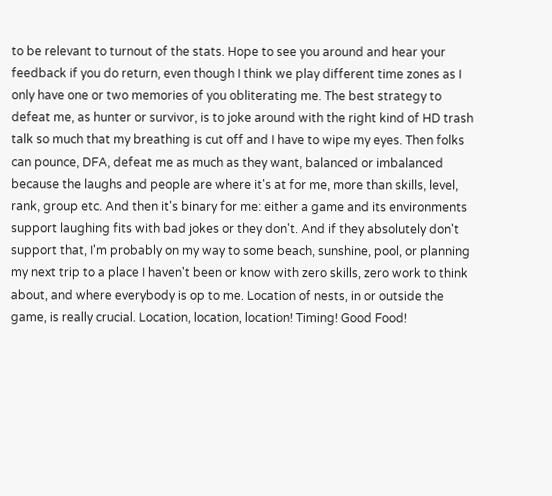to be relevant to turnout of the stats. Hope to see you around and hear your feedback if you do return, even though I think we play different time zones as I only have one or two memories of you obliterating me. The best strategy to defeat me, as hunter or survivor, is to joke around with the right kind of HD trash talk so much that my breathing is cut off and I have to wipe my eyes. Then folks can pounce, DFA, defeat me as much as they want, balanced or imbalanced because the laughs and people are where it's at for me, more than skills, level, rank, group etc. And then it's binary for me: either a game and its environments support laughing fits with bad jokes or they don't. And if they absolutely don't support that, I'm probably on my way to some beach, sunshine, pool, or planning my next trip to a place I haven't been or know with zero skills, zero work to think about, and where everybody is op to me. Location of nests, in or outside the game, is really crucial. Location, location, location! Timing! Good Food!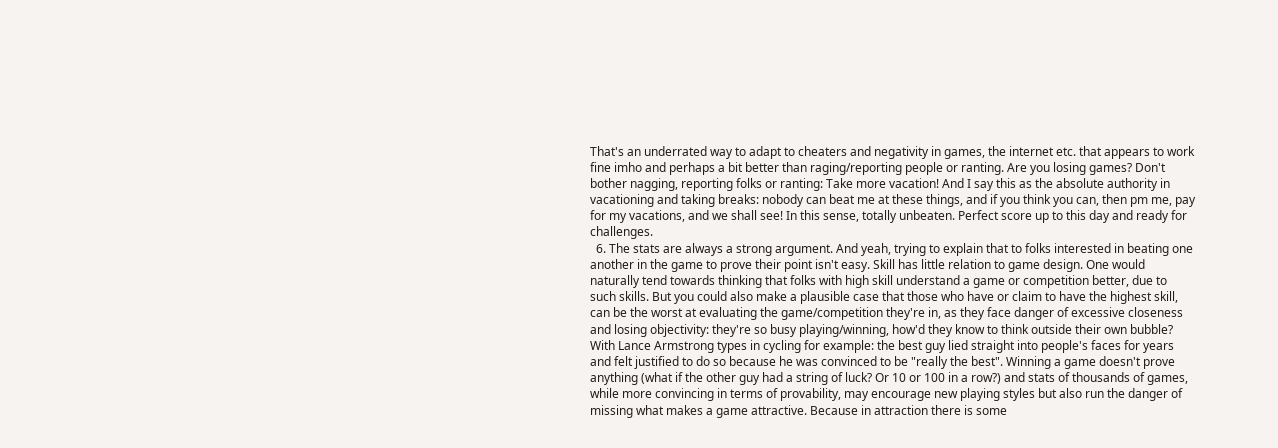That's an underrated way to adapt to cheaters and negativity in games, the internet etc. that appears to work fine imho and perhaps a bit better than raging/reporting people or ranting. Are you losing games? Don't bother nagging, reporting folks or ranting: Take more vacation! And I say this as the absolute authority in vacationing and taking breaks: nobody can beat me at these things, and if you think you can, then pm me, pay for my vacations, and we shall see! In this sense, totally unbeaten. Perfect score up to this day and ready for challenges.
  6. The stats are always a strong argument. And yeah, trying to explain that to folks interested in beating one another in the game to prove their point isn't easy. Skill has little relation to game design. One would naturally tend towards thinking that folks with high skill understand a game or competition better, due to such skills. But you could also make a plausible case that those who have or claim to have the highest skill, can be the worst at evaluating the game/competition they're in, as they face danger of excessive closeness and losing objectivity: they're so busy playing/winning, how'd they know to think outside their own bubble? With Lance Armstrong types in cycling for example: the best guy lied straight into people's faces for years and felt justified to do so because he was convinced to be "really the best". Winning a game doesn't prove anything (what if the other guy had a string of luck? Or 10 or 100 in a row?) and stats of thousands of games, while more convincing in terms of provability, may encourage new playing styles but also run the danger of missing what makes a game attractive. Because in attraction there is some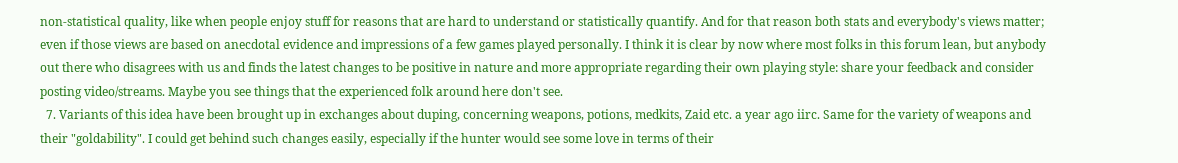non-statistical quality, like when people enjoy stuff for reasons that are hard to understand or statistically quantify. And for that reason both stats and everybody's views matter; even if those views are based on anecdotal evidence and impressions of a few games played personally. I think it is clear by now where most folks in this forum lean, but anybody out there who disagrees with us and finds the latest changes to be positive in nature and more appropriate regarding their own playing style: share your feedback and consider posting video/streams. Maybe you see things that the experienced folk around here don't see.
  7. Variants of this idea have been brought up in exchanges about duping, concerning weapons, potions, medkits, Zaid etc. a year ago iirc. Same for the variety of weapons and their "goldability". I could get behind such changes easily, especially if the hunter would see some love in terms of their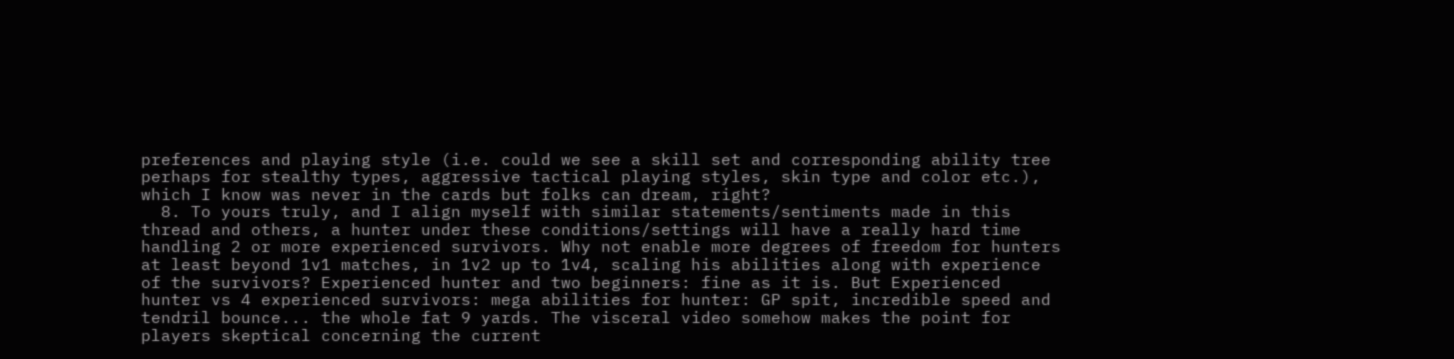preferences and playing style (i.e. could we see a skill set and corresponding ability tree perhaps for stealthy types, aggressive tactical playing styles, skin type and color etc.), which I know was never in the cards but folks can dream, right?
  8. To yours truly, and I align myself with similar statements/sentiments made in this thread and others, a hunter under these conditions/settings will have a really hard time handling 2 or more experienced survivors. Why not enable more degrees of freedom for hunters at least beyond 1v1 matches, in 1v2 up to 1v4, scaling his abilities along with experience of the survivors? Experienced hunter and two beginners: fine as it is. But Experienced hunter vs 4 experienced survivors: mega abilities for hunter: GP spit, incredible speed and tendril bounce... the whole fat 9 yards. The visceral video somehow makes the point for players skeptical concerning the current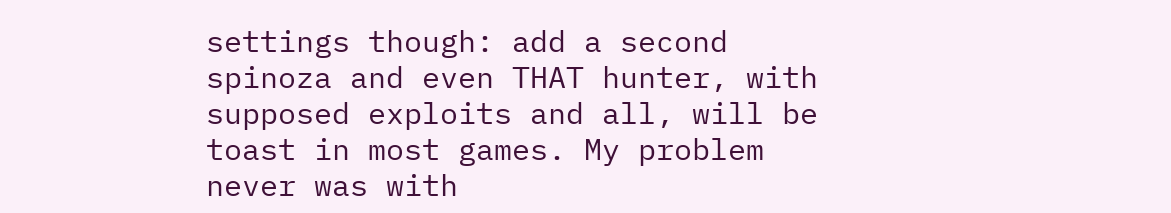settings though: add a second spinoza and even THAT hunter, with supposed exploits and all, will be toast in most games. My problem never was with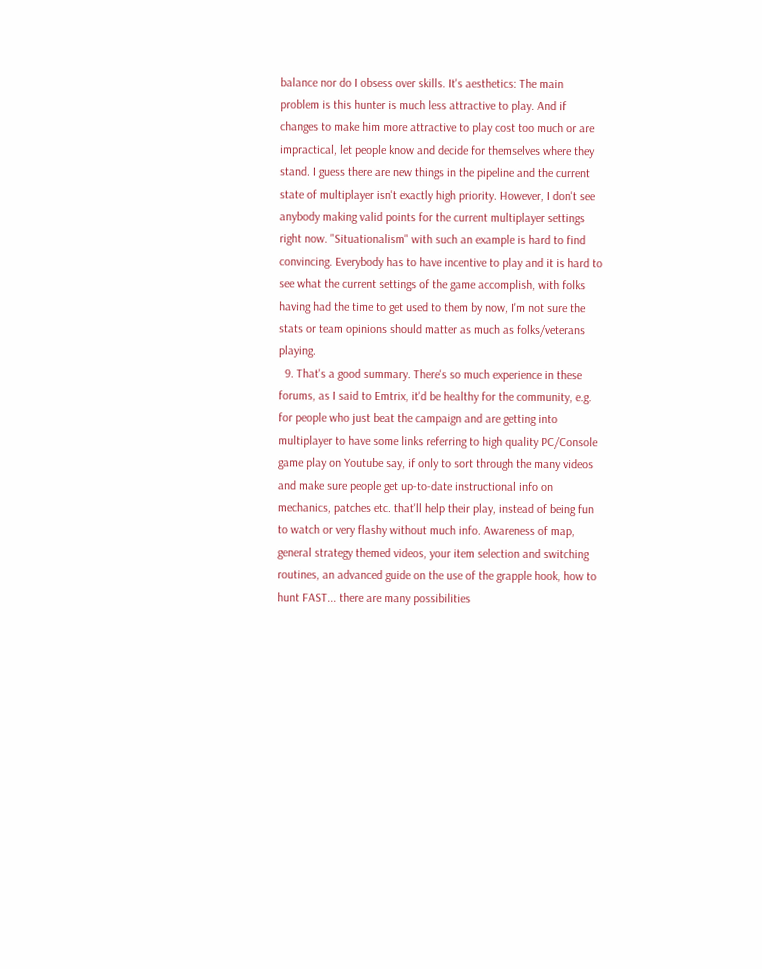balance nor do I obsess over skills. It's aesthetics: The main problem is this hunter is much less attractive to play. And if changes to make him more attractive to play cost too much or are impractical, let people know and decide for themselves where they stand. I guess there are new things in the pipeline and the current state of multiplayer isn't exactly high priority. However, I don't see anybody making valid points for the current multiplayer settings right now. "Situationalism" with such an example is hard to find convincing. Everybody has to have incentive to play and it is hard to see what the current settings of the game accomplish, with folks having had the time to get used to them by now, I'm not sure the stats or team opinions should matter as much as folks/veterans playing.
  9. That's a good summary. There's so much experience in these forums, as I said to Emtrix, it'd be healthy for the community, e.g. for people who just beat the campaign and are getting into multiplayer to have some links referring to high quality PC/Console game play on Youtube say, if only to sort through the many videos and make sure people get up-to-date instructional info on mechanics, patches etc. that'll help their play, instead of being fun to watch or very flashy without much info. Awareness of map, general strategy themed videos, your item selection and switching routines, an advanced guide on the use of the grapple hook, how to hunt FAST... there are many possibilities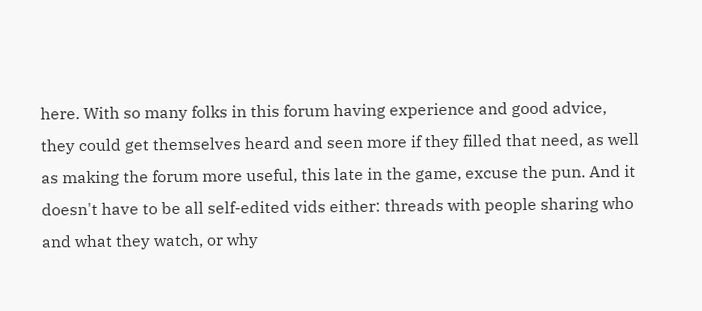here. With so many folks in this forum having experience and good advice, they could get themselves heard and seen more if they filled that need, as well as making the forum more useful, this late in the game, excuse the pun. And it doesn't have to be all self-edited vids either: threads with people sharing who and what they watch, or why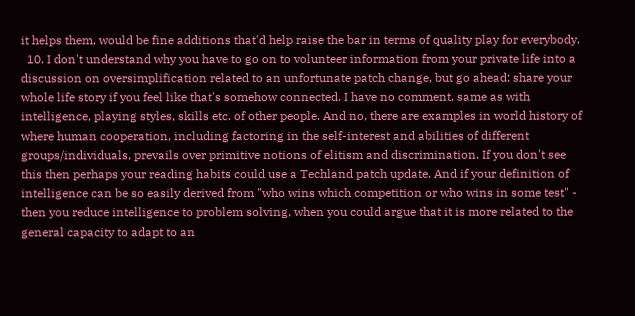it helps them, would be fine additions that'd help raise the bar in terms of quality play for everybody.
  10. I don't understand why you have to go on to volunteer information from your private life into a discussion on oversimplification related to an unfortunate patch change, but go ahead: share your whole life story if you feel like that's somehow connected. I have no comment, same as with intelligence, playing styles, skills etc. of other people. And no, there are examples in world history of where human cooperation, including factoring in the self-interest and abilities of different groups/individuals, prevails over primitive notions of elitism and discrimination. If you don't see this then perhaps your reading habits could use a Techland patch update. And if your definition of intelligence can be so easily derived from "who wins which competition or who wins in some test" - then you reduce intelligence to problem solving, when you could argue that it is more related to the general capacity to adapt to an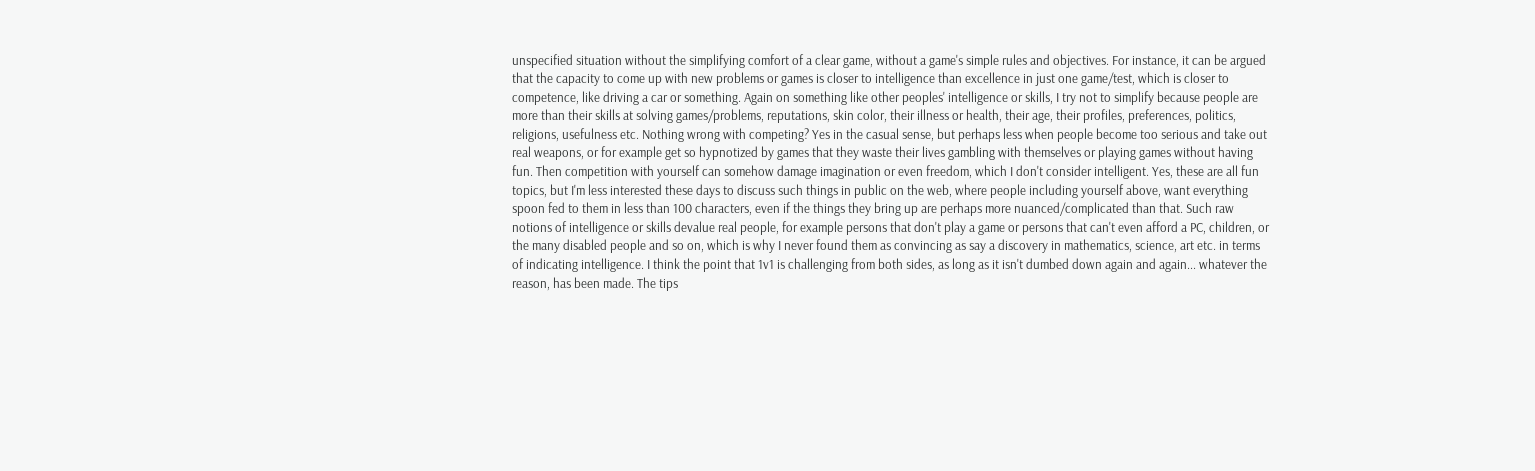unspecified situation without the simplifying comfort of a clear game, without a game's simple rules and objectives. For instance, it can be argued that the capacity to come up with new problems or games is closer to intelligence than excellence in just one game/test, which is closer to competence, like driving a car or something. Again on something like other peoples' intelligence or skills, I try not to simplify because people are more than their skills at solving games/problems, reputations, skin color, their illness or health, their age, their profiles, preferences, politics, religions, usefulness etc. Nothing wrong with competing? Yes in the casual sense, but perhaps less when people become too serious and take out real weapons, or for example get so hypnotized by games that they waste their lives gambling with themselves or playing games without having fun. Then competition with yourself can somehow damage imagination or even freedom, which I don't consider intelligent. Yes, these are all fun topics, but I'm less interested these days to discuss such things in public on the web, where people including yourself above, want everything spoon fed to them in less than 100 characters, even if the things they bring up are perhaps more nuanced/complicated than that. Such raw notions of intelligence or skills devalue real people, for example persons that don't play a game or persons that can't even afford a PC, children, or the many disabled people and so on, which is why I never found them as convincing as say a discovery in mathematics, science, art etc. in terms of indicating intelligence. I think the point that 1v1 is challenging from both sides, as long as it isn't dumbed down again and again... whatever the reason, has been made. The tips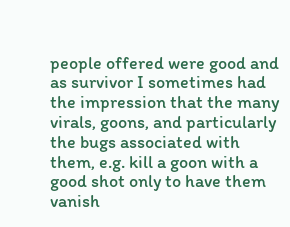people offered were good and as survivor I sometimes had the impression that the many virals, goons, and particularly the bugs associated with them, e.g. kill a goon with a good shot only to have them vanish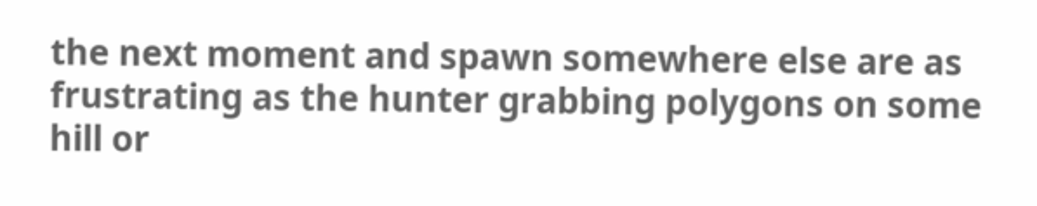the next moment and spawn somewhere else are as frustrating as the hunter grabbing polygons on some hill or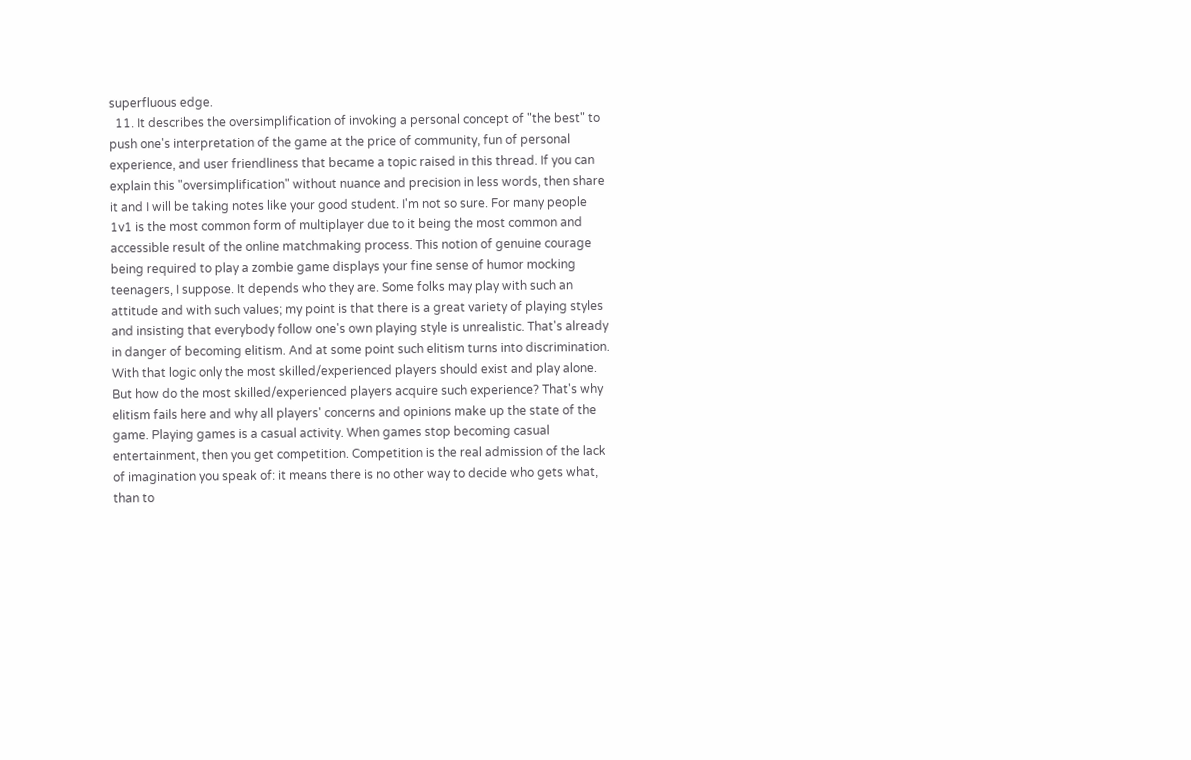superfluous edge.
  11. It describes the oversimplification of invoking a personal concept of "the best" to push one's interpretation of the game at the price of community, fun of personal experience, and user friendliness that became a topic raised in this thread. If you can explain this "oversimplification" without nuance and precision in less words, then share it and I will be taking notes like your good student. I'm not so sure. For many people 1v1 is the most common form of multiplayer due to it being the most common and accessible result of the online matchmaking process. This notion of genuine courage being required to play a zombie game displays your fine sense of humor mocking teenagers, I suppose. It depends who they are. Some folks may play with such an attitude and with such values; my point is that there is a great variety of playing styles and insisting that everybody follow one's own playing style is unrealistic. That's already in danger of becoming elitism. And at some point such elitism turns into discrimination. With that logic only the most skilled/experienced players should exist and play alone. But how do the most skilled/experienced players acquire such experience? That's why elitism fails here and why all players' concerns and opinions make up the state of the game. Playing games is a casual activity. When games stop becoming casual entertainment, then you get competition. Competition is the real admission of the lack of imagination you speak of: it means there is no other way to decide who gets what, than to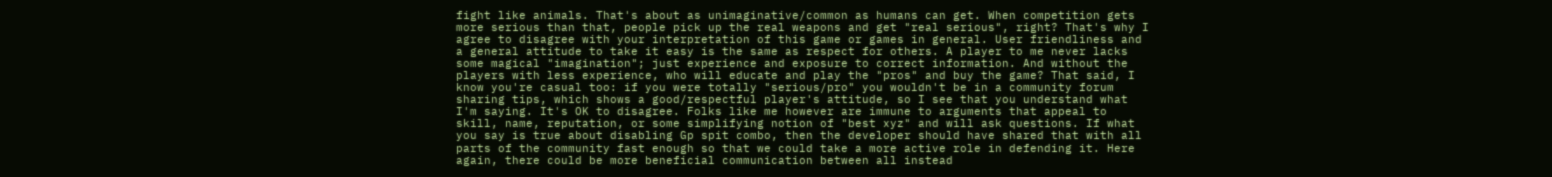fight like animals. That's about as unimaginative/common as humans can get. When competition gets more serious than that, people pick up the real weapons and get "real serious", right? That's why I agree to disagree with your interpretation of this game or games in general. User friendliness and a general attitude to take it easy is the same as respect for others. A player to me never lacks some magical "imagination"; just experience and exposure to correct information. And without the players with less experience, who will educate and play the "pros" and buy the game? That said, I know you're casual too: if you were totally "serious/pro" you wouldn't be in a community forum sharing tips, which shows a good/respectful player's attitude, so I see that you understand what I'm saying. It's OK to disagree. Folks like me however are immune to arguments that appeal to skill, name, reputation, or some simplifying notion of "best xyz" and will ask questions. If what you say is true about disabling Gp spit combo, then the developer should have shared that with all parts of the community fast enough so that we could take a more active role in defending it. Here again, there could be more beneficial communication between all instead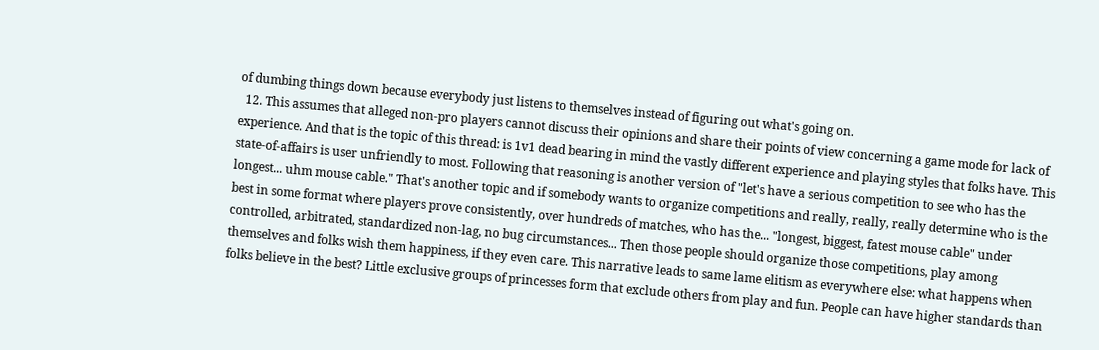of dumbing things down because everybody just listens to themselves instead of figuring out what's going on.
  12. This assumes that alleged non-pro players cannot discuss their opinions and share their points of view concerning a game mode for lack of experience. And that is the topic of this thread: is 1v1 dead bearing in mind the vastly different experience and playing styles that folks have. This state-of-affairs is user unfriendly to most. Following that reasoning is another version of "let's have a serious competition to see who has the longest... uhm mouse cable." That's another topic and if somebody wants to organize competitions and really, really, really determine who is the best in some format where players prove consistently, over hundreds of matches, who has the... "longest, biggest, fatest mouse cable" under controlled, arbitrated, standardized non-lag, no bug circumstances... Then those people should organize those competitions, play among themselves and folks wish them happiness, if they even care. This narrative leads to same lame elitism as everywhere else: what happens when folks believe in the best? Little exclusive groups of princesses form that exclude others from play and fun. People can have higher standards than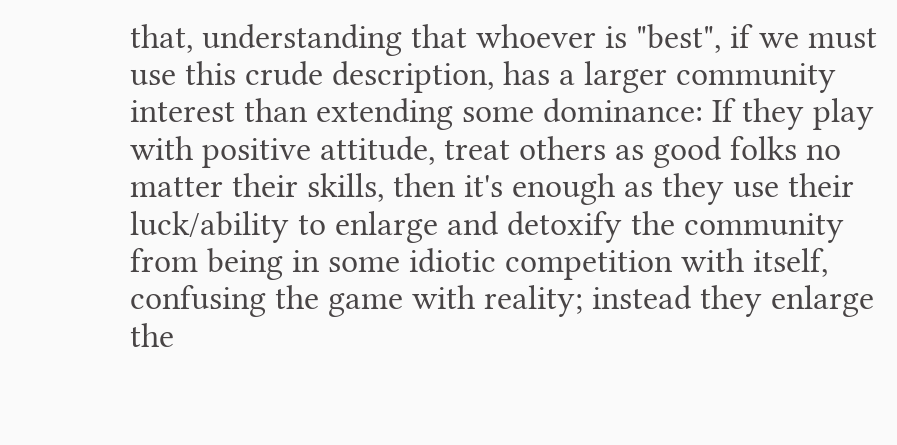that, understanding that whoever is "best", if we must use this crude description, has a larger community interest than extending some dominance: If they play with positive attitude, treat others as good folks no matter their skills, then it's enough as they use their luck/ability to enlarge and detoxify the community from being in some idiotic competition with itself, confusing the game with reality; instead they enlarge the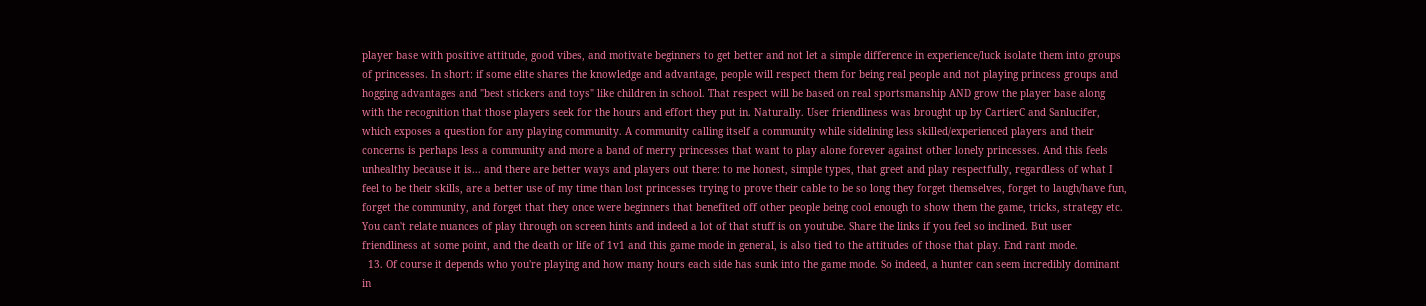player base with positive attitude, good vibes, and motivate beginners to get better and not let a simple difference in experience/luck isolate them into groups of princesses. In short: if some elite shares the knowledge and advantage, people will respect them for being real people and not playing princess groups and hogging advantages and "best stickers and toys" like children in school. That respect will be based on real sportsmanship AND grow the player base along with the recognition that those players seek for the hours and effort they put in. Naturally. User friendliness was brought up by CartierC and Sanlucifer, which exposes a question for any playing community. A community calling itself a community while sidelining less skilled/experienced players and their concerns is perhaps less a community and more a band of merry princesses that want to play alone forever against other lonely princesses. And this feels unhealthy because it is... and there are better ways and players out there: to me honest, simple types, that greet and play respectfully, regardless of what I feel to be their skills, are a better use of my time than lost princesses trying to prove their cable to be so long they forget themselves, forget to laugh/have fun, forget the community, and forget that they once were beginners that benefited off other people being cool enough to show them the game, tricks, strategy etc. You can't relate nuances of play through on screen hints and indeed a lot of that stuff is on youtube. Share the links if you feel so inclined. But user friendliness at some point, and the death or life of 1v1 and this game mode in general, is also tied to the attitudes of those that play. End rant mode.
  13. Of course it depends who you're playing and how many hours each side has sunk into the game mode. So indeed, a hunter can seem incredibly dominant in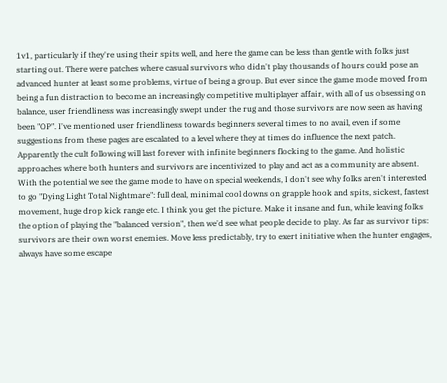1v1, particularly if they're using their spits well, and here the game can be less than gentle with folks just starting out. There were patches where casual survivors who didn't play thousands of hours could pose an advanced hunter at least some problems, virtue of being a group. But ever since the game mode moved from being a fun distraction to become an increasingly competitive multiplayer affair, with all of us obsessing on balance, user friendliness was increasingly swept under the rug and those survivors are now seen as having been "OP". I've mentioned user friendliness towards beginners several times to no avail, even if some suggestions from these pages are escalated to a level where they at times do influence the next patch. Apparently the cult following will last forever with infinite beginners flocking to the game. And holistic approaches where both hunters and survivors are incentivized to play and act as a community are absent. With the potential we see the game mode to have on special weekends, I don't see why folks aren't interested to go "Dying Light Total Nightmare": full deal, minimal cool downs on grapple hook and spits, sickest, fastest movement, huge drop kick range etc. I think you get the picture. Make it insane and fun, while leaving folks the option of playing the "balanced version", then we'd see what people decide to play. As far as survivor tips: survivors are their own worst enemies. Move less predictably, try to exert initiative when the hunter engages, always have some escape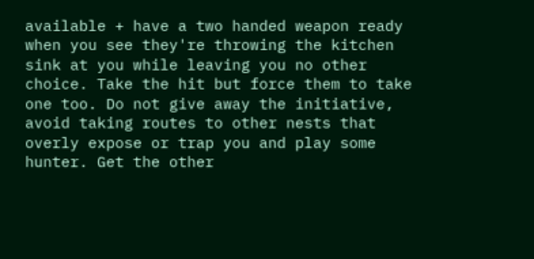available + have a two handed weapon ready when you see they're throwing the kitchen sink at you while leaving you no other choice. Take the hit but force them to take one too. Do not give away the initiative, avoid taking routes to other nests that overly expose or trap you and play some hunter. Get the other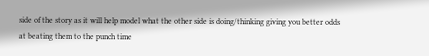side of the story as it will help model what the other side is doing/thinking giving you better odds at beating them to the punch time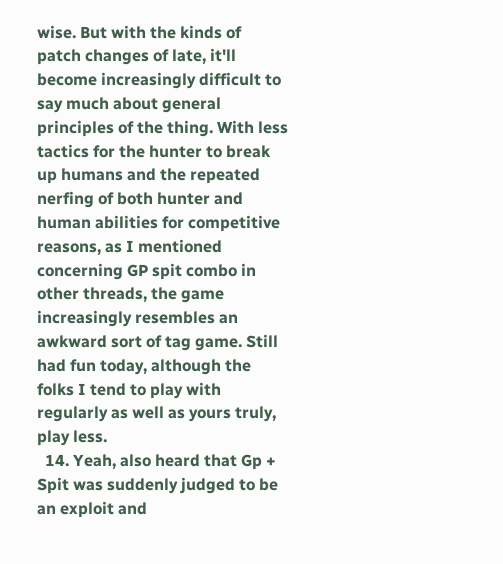wise. But with the kinds of patch changes of late, it'll become increasingly difficult to say much about general principles of the thing. With less tactics for the hunter to break up humans and the repeated nerfing of both hunter and human abilities for competitive reasons, as I mentioned concerning GP spit combo in other threads, the game increasingly resembles an awkward sort of tag game. Still had fun today, although the folks I tend to play with regularly as well as yours truly, play less.
  14. Yeah, also heard that Gp + Spit was suddenly judged to be an exploit and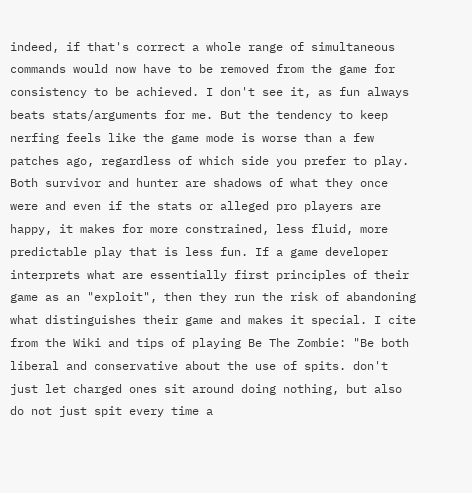indeed, if that's correct a whole range of simultaneous commands would now have to be removed from the game for consistency to be achieved. I don't see it, as fun always beats stats/arguments for me. But the tendency to keep nerfing feels like the game mode is worse than a few patches ago, regardless of which side you prefer to play. Both survivor and hunter are shadows of what they once were and even if the stats or alleged pro players are happy, it makes for more constrained, less fluid, more predictable play that is less fun. If a game developer interprets what are essentially first principles of their game as an "exploit", then they run the risk of abandoning what distinguishes their game and makes it special. I cite from the Wiki and tips of playing Be The Zombie: "Be both liberal and conservative about the use of spits. don't just let charged ones sit around doing nothing, but also do not just spit every time a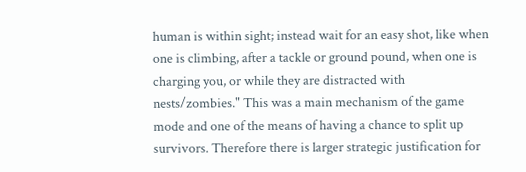human is within sight; instead wait for an easy shot, like when one is climbing, after a tackle or ground pound, when one is charging you, or while they are distracted with nests/zombies." This was a main mechanism of the game mode and one of the means of having a chance to split up survivors. Therefore there is larger strategic justification for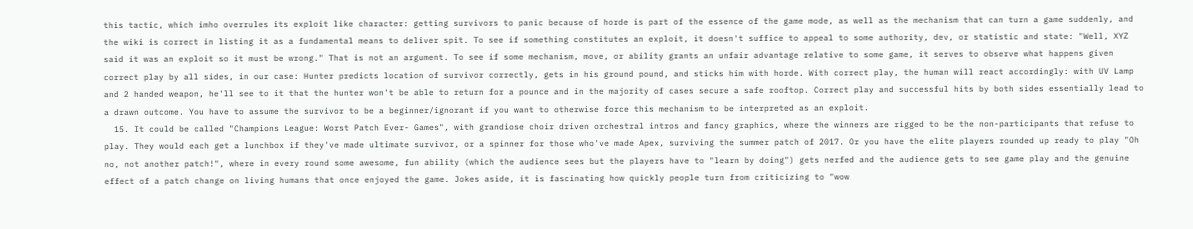this tactic, which imho overrules its exploit like character: getting survivors to panic because of horde is part of the essence of the game mode, as well as the mechanism that can turn a game suddenly, and the wiki is correct in listing it as a fundamental means to deliver spit. To see if something constitutes an exploit, it doesn't suffice to appeal to some authority, dev, or statistic and state: "Well, XYZ said it was an exploit so it must be wrong." That is not an argument. To see if some mechanism, move, or ability grants an unfair advantage relative to some game, it serves to observe what happens given correct play by all sides, in our case: Hunter predicts location of survivor correctly, gets in his ground pound, and sticks him with horde. With correct play, the human will react accordingly: with UV Lamp and 2 handed weapon, he'll see to it that the hunter won't be able to return for a pounce and in the majority of cases secure a safe rooftop. Correct play and successful hits by both sides essentially lead to a drawn outcome. You have to assume the survivor to be a beginner/ignorant if you want to otherwise force this mechanism to be interpreted as an exploit.
  15. It could be called "Champions League: Worst Patch Ever- Games", with grandiose choir driven orchestral intros and fancy graphics, where the winners are rigged to be the non-participants that refuse to play. They would each get a lunchbox if they've made ultimate survivor, or a spinner for those who've made Apex, surviving the summer patch of 2017. Or you have the elite players rounded up ready to play "Oh no, not another patch!", where in every round some awesome, fun ability (which the audience sees but the players have to "learn by doing") gets nerfed and the audience gets to see game play and the genuine effect of a patch change on living humans that once enjoyed the game. Jokes aside, it is fascinating how quickly people turn from criticizing to "wow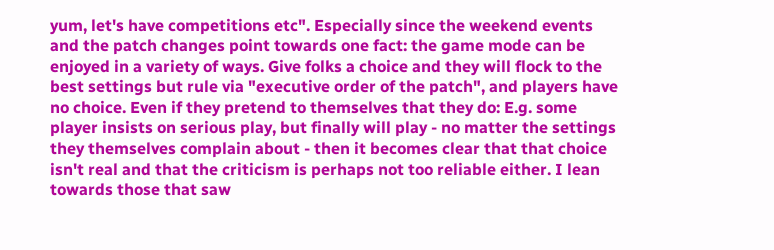yum, let's have competitions etc". Especially since the weekend events and the patch changes point towards one fact: the game mode can be enjoyed in a variety of ways. Give folks a choice and they will flock to the best settings but rule via "executive order of the patch", and players have no choice. Even if they pretend to themselves that they do: E.g. some player insists on serious play, but finally will play - no matter the settings they themselves complain about - then it becomes clear that that choice isn't real and that the criticism is perhaps not too reliable either. I lean towards those that saw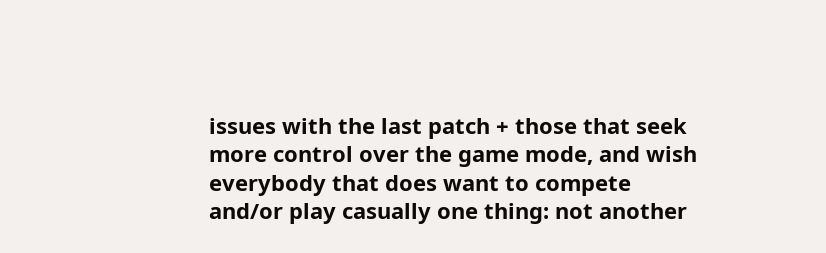issues with the last patch + those that seek more control over the game mode, and wish everybody that does want to compete and/or play casually one thing: not another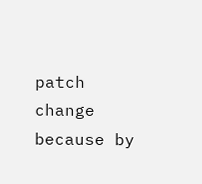patch change because by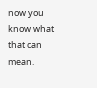now you know what that can mean.